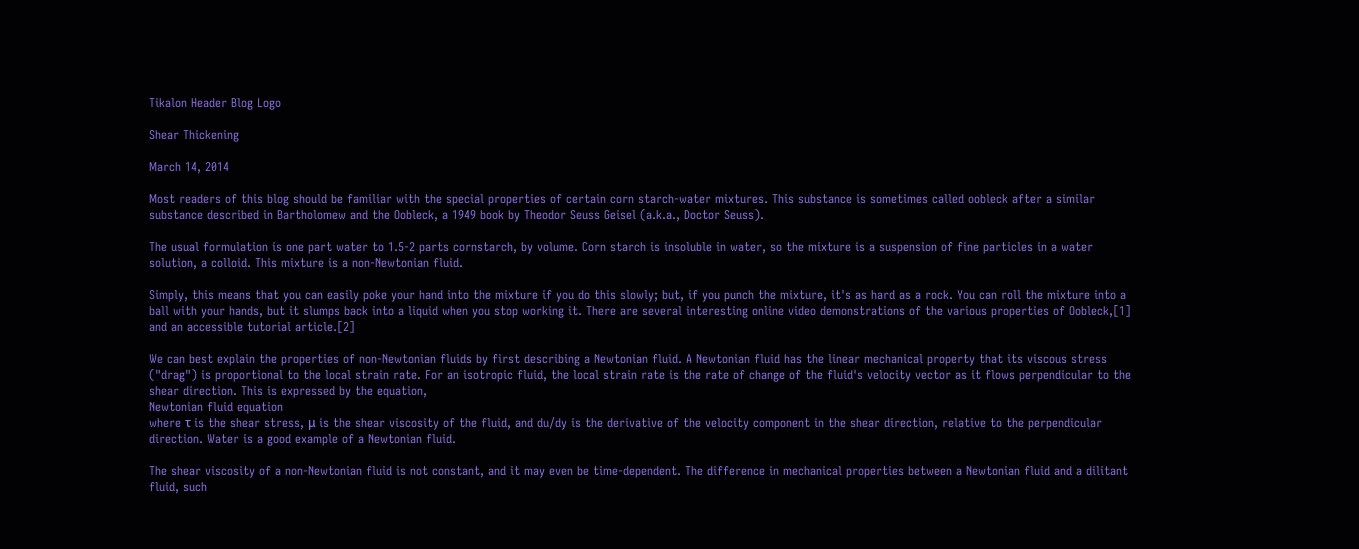Tikalon Header Blog Logo

Shear Thickening

March 14, 2014

Most readers of this blog should be familiar with the special properties of certain corn starch-water mixtures. This substance is sometimes called oobleck after a similar substance described in Bartholomew and the Oobleck, a 1949 book by Theodor Seuss Geisel (a.k.a., Doctor Seuss).

The usual formulation is one part water to 1.5-2 parts cornstarch, by volume. Corn starch is insoluble in water, so the mixture is a suspension of fine particles in a water solution, a colloid. This mixture is a non-Newtonian fluid.

Simply, this means that you can easily poke your hand into the mixture if you do this slowly; but, if you punch the mixture, it's as hard as a rock. You can roll the mixture into a ball with your hands, but it slumps back into a liquid when you stop working it. There are several interesting online video demonstrations of the various properties of Oobleck,[1] and an accessible tutorial article.[2]

We can best explain the properties of non-Newtonian fluids by first describing a Newtonian fluid. A Newtonian fluid has the linear mechanical property that its viscous stress ("drag") is proportional to the local strain rate. For an isotropic fluid, the local strain rate is the rate of change of the fluid's velocity vector as it flows perpendicular to the shear direction. This is expressed by the equation,
Newtonian fluid equation
where τ is the shear stress, μ is the shear viscosity of the fluid, and du/dy is the derivative of the velocity component in the shear direction, relative to the perpendicular direction. Water is a good example of a Newtonian fluid.

The shear viscosity of a non-Newtonian fluid is not constant, and it may even be time-dependent. The difference in mechanical properties between a Newtonian fluid and a dilitant fluid, such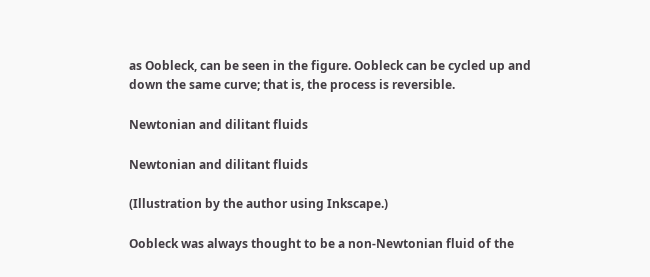as Oobleck, can be seen in the figure. Oobleck can be cycled up and down the same curve; that is, the process is reversible.

Newtonian and dilitant fluids

Newtonian and dilitant fluids

(Illustration by the author using Inkscape.)

Oobleck was always thought to be a non-Newtonian fluid of the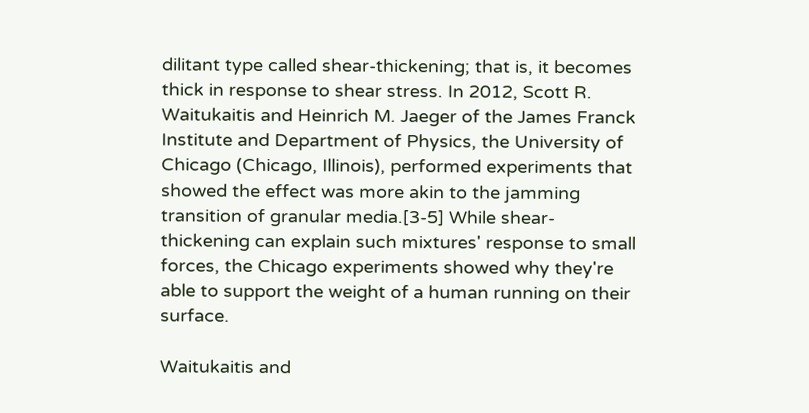dilitant type called shear-thickening; that is, it becomes thick in response to shear stress. In 2012, Scott R. Waitukaitis and Heinrich M. Jaeger of the James Franck Institute and Department of Physics, the University of Chicago (Chicago, Illinois), performed experiments that showed the effect was more akin to the jamming transition of granular media.[3-5] While shear-thickening can explain such mixtures' response to small forces, the Chicago experiments showed why they're able to support the weight of a human running on their surface.

Waitukaitis and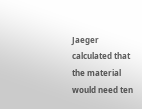Jaeger calculated that the material would need ten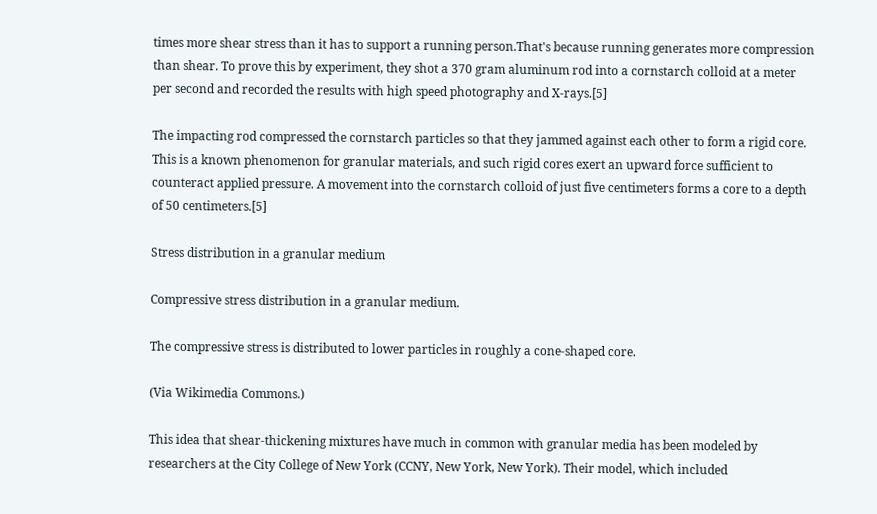times more shear stress than it has to support a running person.That's because running generates more compression than shear. To prove this by experiment, they shot a 370 gram aluminum rod into a cornstarch colloid at a meter per second and recorded the results with high speed photography and X-rays.[5]

The impacting rod compressed the cornstarch particles so that they jammed against each other to form a rigid core. This is a known phenomenon for granular materials, and such rigid cores exert an upward force sufficient to counteract applied pressure. A movement into the cornstarch colloid of just five centimeters forms a core to a depth of 50 centimeters.[5]

Stress distribution in a granular medium

Compressive stress distribution in a granular medium.

The compressive stress is distributed to lower particles in roughly a cone-shaped core.

(Via Wikimedia Commons.)

This idea that shear-thickening mixtures have much in common with granular media has been modeled by researchers at the City College of New York (CCNY, New York, New York). Their model, which included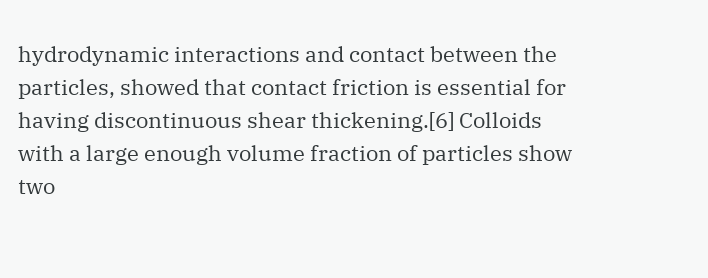hydrodynamic interactions and contact between the particles, showed that contact friction is essential for having discontinuous shear thickening.[6] Colloids with a large enough volume fraction of particles show two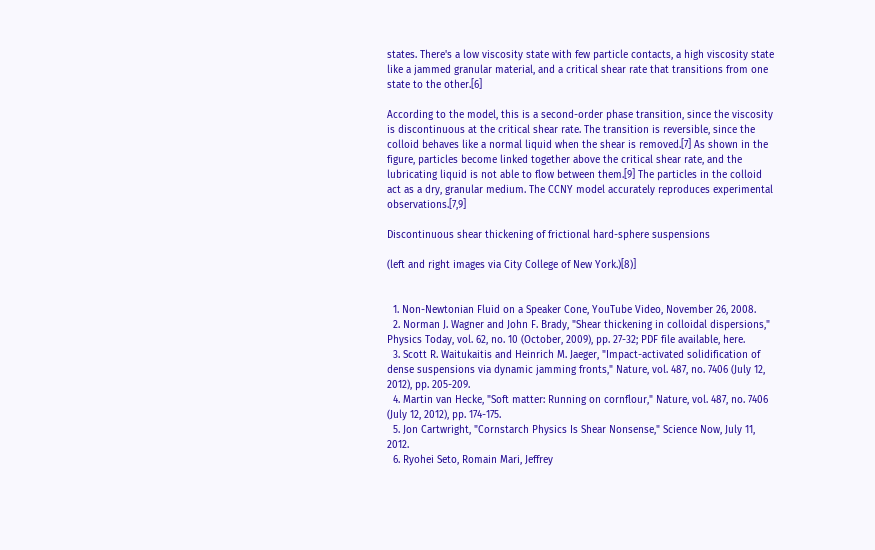states. There's a low viscosity state with few particle contacts, a high viscosity state like a jammed granular material, and a critical shear rate that transitions from one state to the other.[6]

According to the model, this is a second-order phase transition, since the viscosity is discontinuous at the critical shear rate. The transition is reversible, since the colloid behaves like a normal liquid when the shear is removed.[7] As shown in the figure, particles become linked together above the critical shear rate, and the lubricating liquid is not able to flow between them.[9] The particles in the colloid act as a dry, granular medium. The CCNY model accurately reproduces experimental observations.[7,9]

Discontinuous shear thickening of frictional hard-sphere suspensions

(left and right images via City College of New York.)[8)]


  1. Non-Newtonian Fluid on a Speaker Cone, YouTube Video, November 26, 2008.
  2. Norman J. Wagner and John F. Brady, "Shear thickening in colloidal dispersions," Physics Today, vol. 62, no. 10 (October, 2009), pp. 27-32; PDF file available, here.
  3. Scott R. Waitukaitis and Heinrich M. Jaeger, "Impact-activated solidification of dense suspensions via dynamic jamming fronts," Nature, vol. 487, no. 7406 (July 12, 2012), pp. 205-209.
  4. Martin van Hecke, "Soft matter: Running on cornflour," Nature, vol. 487, no. 7406 (July 12, 2012), pp. 174-175.
  5. Jon Cartwright, "Cornstarch Physics Is Shear Nonsense," Science Now, July 11, 2012.
  6. Ryohei Seto, Romain Mari, Jeffrey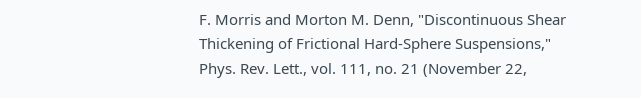F. Morris and Morton M. Denn, "Discontinuous Shear Thickening of Frictional Hard-Sphere Suspensions," Phys. Rev. Lett., vol. 111, no. 21 (November 22,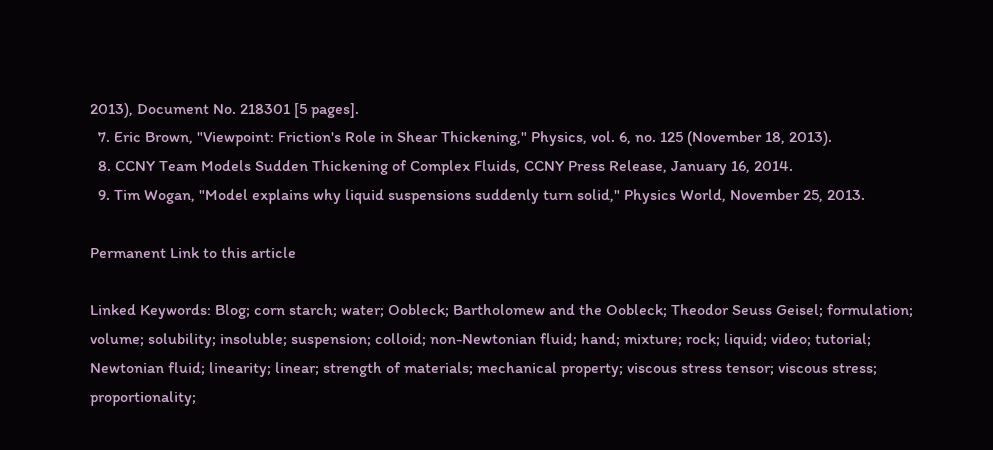2013), Document No. 218301 [5 pages].
  7. Eric Brown, "Viewpoint: Friction's Role in Shear Thickening," Physics, vol. 6, no. 125 (November 18, 2013).
  8. CCNY Team Models Sudden Thickening of Complex Fluids, CCNY Press Release, January 16, 2014.
  9. Tim Wogan, "Model explains why liquid suspensions suddenly turn solid," Physics World, November 25, 2013.

Permanent Link to this article

Linked Keywords: Blog; corn starch; water; Oobleck; Bartholomew and the Oobleck; Theodor Seuss Geisel; formulation; volume; solubility; insoluble; suspension; colloid; non-Newtonian fluid; hand; mixture; rock; liquid; video; tutorial; Newtonian fluid; linearity; linear; strength of materials; mechanical property; viscous stress tensor; viscous stress; proportionality;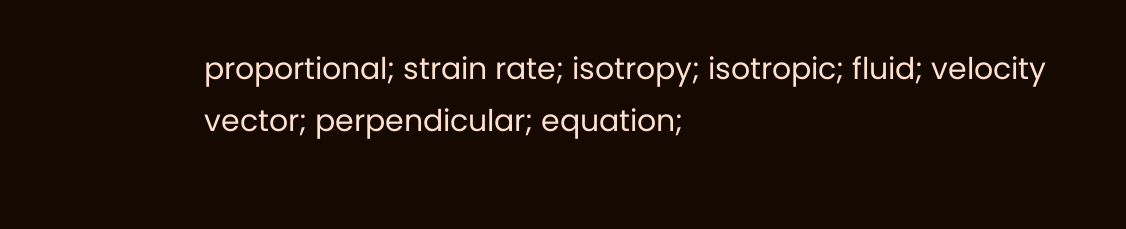proportional; strain rate; isotropy; isotropic; fluid; velocity vector; perpendicular; equation;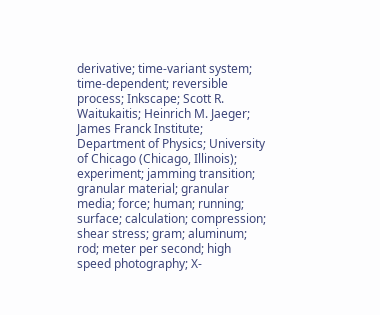derivative; time-variant system; time-dependent; reversible process; Inkscape; Scott R. Waitukaitis; Heinrich M. Jaeger; James Franck Institute; Department of Physics; University of Chicago (Chicago, Illinois); experiment; jamming transition; granular material; granular media; force; human; running; surface; calculation; compression; shear stress; gram; aluminum; rod; meter per second; high speed photography; X-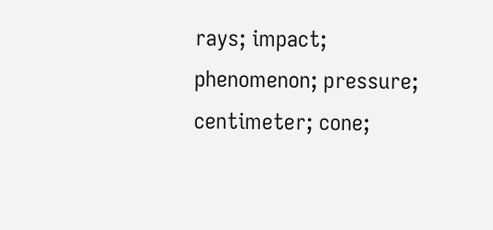rays; impact; phenomenon; pressure; centimeter; cone;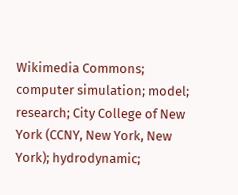Wikimedia Commons; computer simulation; model; research; City College of New York (CCNY, New York, New York); hydrodynamic;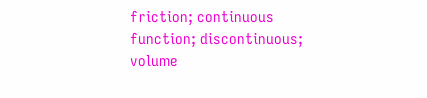friction; continuous function; discontinuous; volume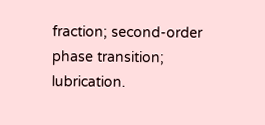fraction; second-order phase transition; lubrication.